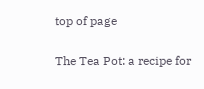top of page

The Tea Pot: a recipe for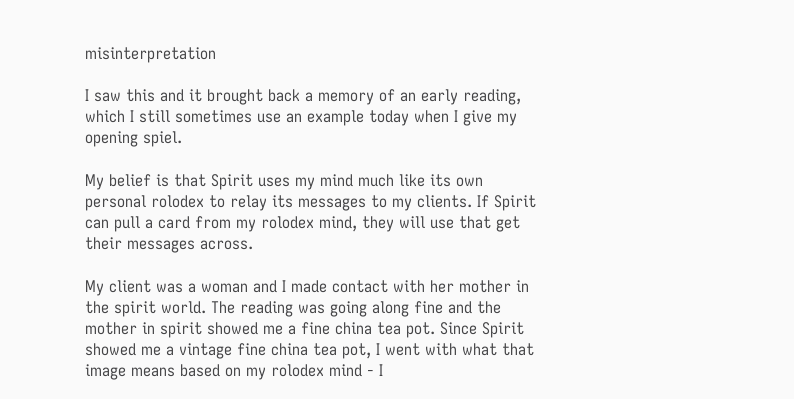misinterpretation

I saw this and it brought back a memory of an early reading, which I still sometimes use an example today when I give my opening spiel.

My belief is that Spirit uses my mind much like its own personal rolodex to relay its messages to my clients. If Spirit can pull a card from my rolodex mind, they will use that get their messages across.

My client was a woman and I made contact with her mother in the spirit world. The reading was going along fine and the mother in spirit showed me a fine china tea pot. Since Spirit showed me a vintage fine china tea pot, I went with what that image means based on my rolodex mind - I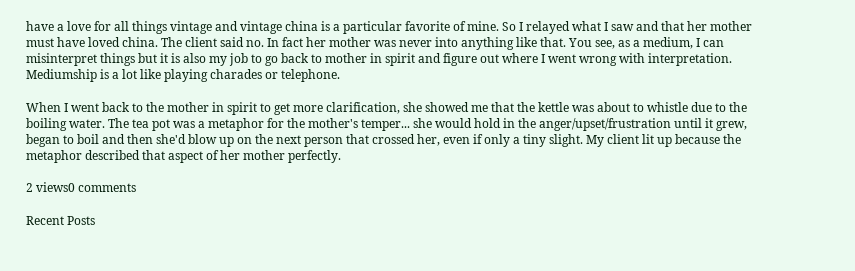have a love for all things vintage and vintage china is a particular favorite of mine. So I relayed what I saw and that her mother must have loved china. The client said no. In fact her mother was never into anything like that. You see, as a medium, I can misinterpret things but it is also my job to go back to mother in spirit and figure out where I went wrong with interpretation. Mediumship is a lot like playing charades or telephone.

When I went back to the mother in spirit to get more clarification, she showed me that the kettle was about to whistle due to the boiling water. The tea pot was a metaphor for the mother's temper... she would hold in the anger/upset/frustration until it grew, began to boil and then she'd blow up on the next person that crossed her, even if only a tiny slight. My client lit up because the metaphor described that aspect of her mother perfectly.

2 views0 comments

Recent Posts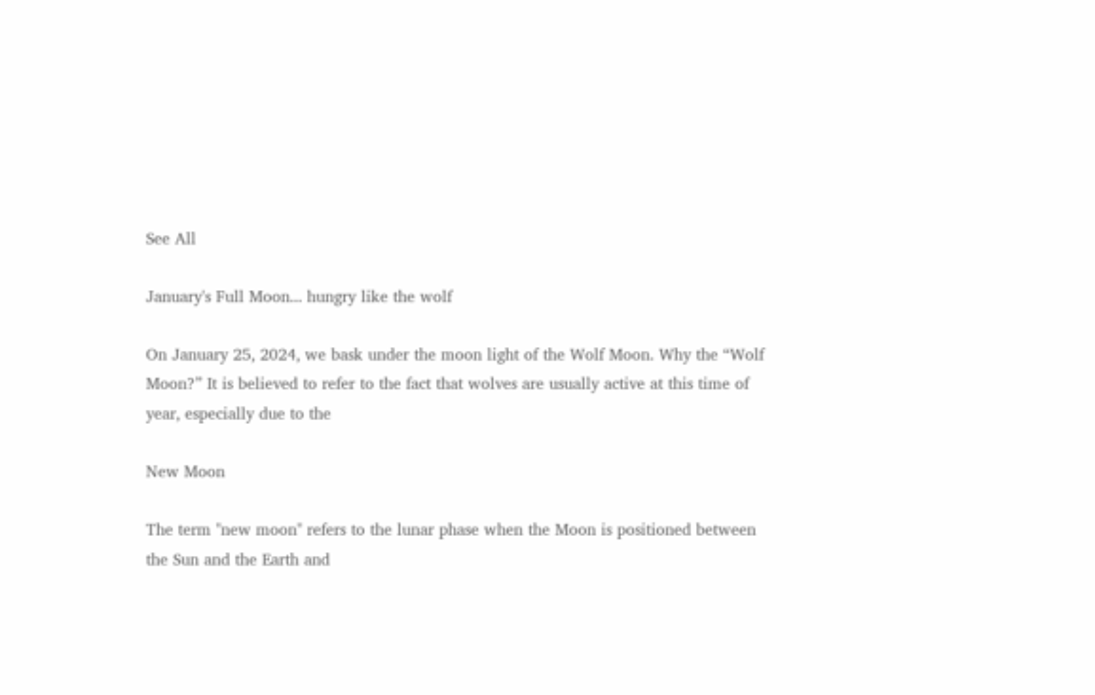See All

January's Full Moon... hungry like the wolf

On January 25, 2024, we bask under the moon light of the Wolf Moon. Why the “Wolf Moon?” It is believed to refer to the fact that wolves are usually active at this time of year, especially due to the

New Moon

The term "new moon" refers to the lunar phase when the Moon is positioned between the Sun and the Earth and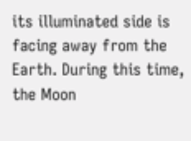its illuminated side is facing away from the Earth. During this time, the Moon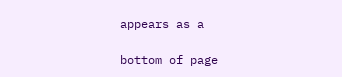appears as a

bottom of page